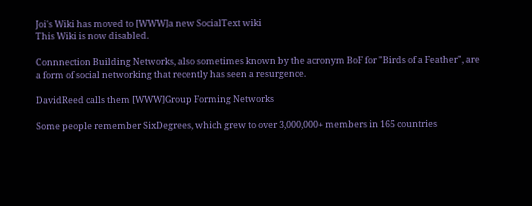Joi's Wiki has moved to [WWW]a new SocialText wiki
This Wiki is now disabled.

Connnection Building Networks, also sometimes known by the acronym BoF for "Birds of a Feather", are a form of social networking that recently has seen a resurgence.

DavidReed calls them [WWW]Group Forming Networks

Some people remember SixDegrees, which grew to over 3,000,000+ members in 165 countries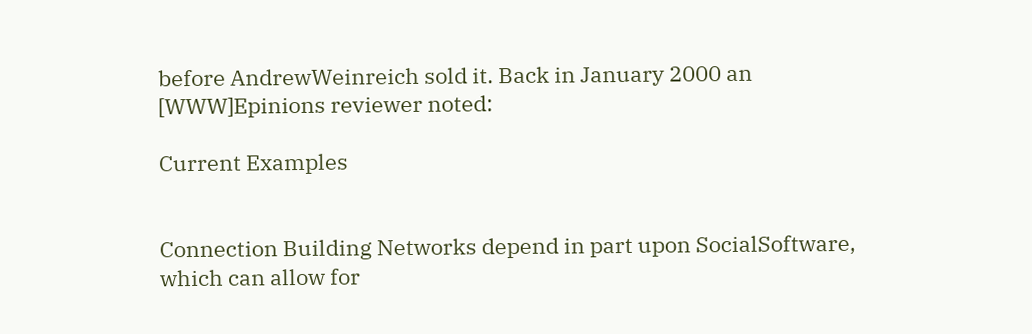before AndrewWeinreich sold it. Back in January 2000 an [WWW]Epinions reviewer noted:

Current Examples


Connection Building Networks depend in part upon SocialSoftware, which can allow for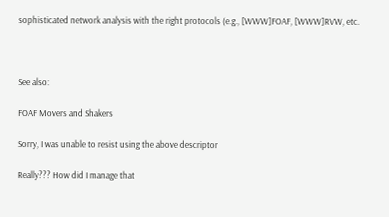sophisticated network analysis with the right protocols (e.g., [WWW]FOAF, [WWW]RVW, etc.



See also:

FOAF Movers and Shakers

Sorry, I was unable to resist using the above descriptor

Really??? How did I manage that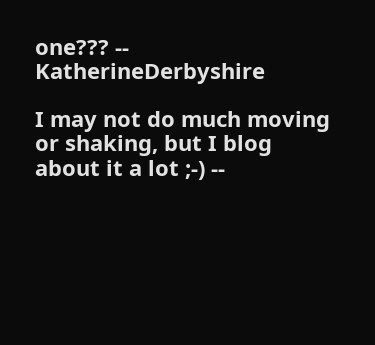one??? -- KatherineDerbyshire

I may not do much moving or shaking, but I blog about it a lot ;-) --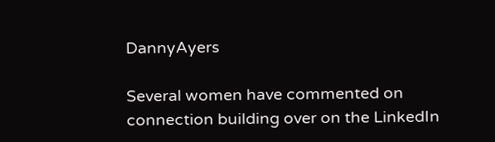DannyAyers

Several women have commented on connection building over on the LinkedIn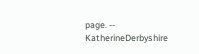page. -- KatherineDerbyshire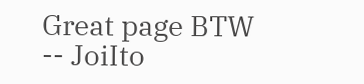Great page BTW -- JoiIto